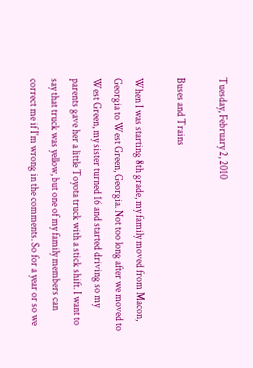Tuesday, February 2, 2010

Buses and Trains

When I was starting 8th grade, my family moved from Macon, Georgia to West Green, Georgia. Not too long after we moved to West Green, my sister turned 16 and started driving so my parents gave her a little Toyota truck with a stick shift. I want to say that truck was yellow, but one of my family members can correct me if I'm wrong in the comments. So for a year or so we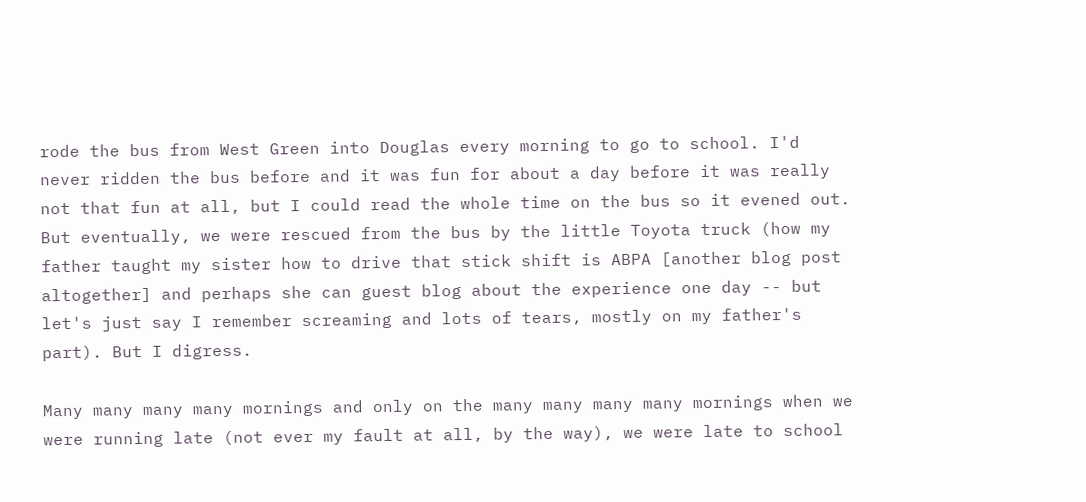rode the bus from West Green into Douglas every morning to go to school. I'd never ridden the bus before and it was fun for about a day before it was really not that fun at all, but I could read the whole time on the bus so it evened out. But eventually, we were rescued from the bus by the little Toyota truck (how my father taught my sister how to drive that stick shift is ABPA [another blog post altogether] and perhaps she can guest blog about the experience one day -- but let's just say I remember screaming and lots of tears, mostly on my father's part). But I digress.

Many many many many mornings and only on the many many many many mornings when we were running late (not ever my fault at all, by the way), we were late to school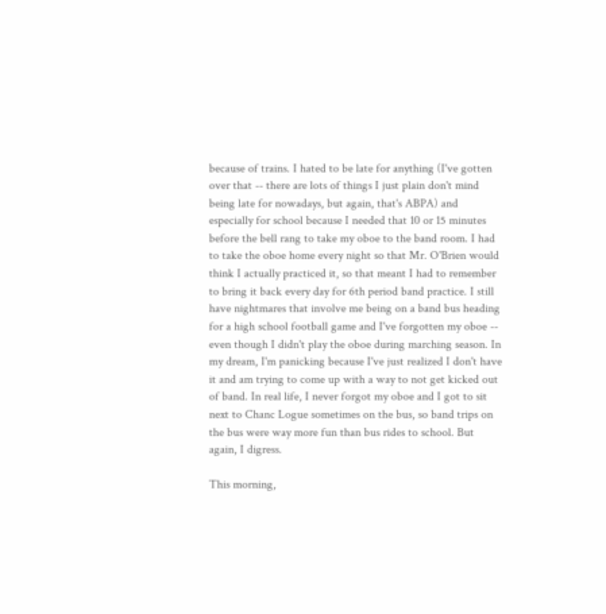because of trains. I hated to be late for anything (I've gotten over that -- there are lots of things I just plain don't mind being late for nowadays, but again, that's ABPA) and especially for school because I needed that 10 or 15 minutes before the bell rang to take my oboe to the band room. I had to take the oboe home every night so that Mr. O'Brien would think I actually practiced it, so that meant I had to remember to bring it back every day for 6th period band practice. I still have nightmares that involve me being on a band bus heading for a high school football game and I've forgotten my oboe -- even though I didn't play the oboe during marching season. In my dream, I'm panicking because I've just realized I don't have it and am trying to come up with a way to not get kicked out of band. In real life, I never forgot my oboe and I got to sit next to Chanc Logue sometimes on the bus, so band trips on the bus were way more fun than bus rides to school. But again, I digress.

This morning,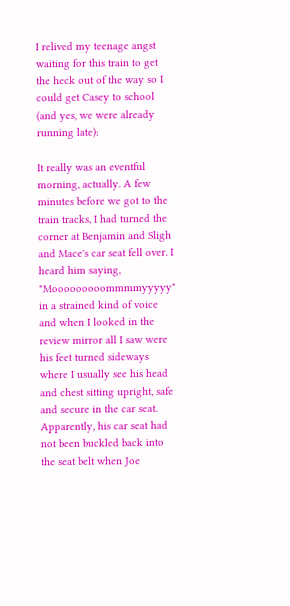I relived my teenage angst waiting for this train to get the heck out of the way so I could get Casey to school (and yes, we were already running late):

It really was an eventful morning, actually. A few minutes before we got to the train tracks, I had turned the corner at Benjamin and Sligh and Mace's car seat fell over. I heard him saying, "Mooooooooommmmyyyyy" in a strained kind of voice and when I looked in the review mirror all I saw were his feet turned sideways where I usually see his head and chest sitting upright, safe and secure in the car seat. Apparently, his car seat had not been buckled back into the seat belt when Joe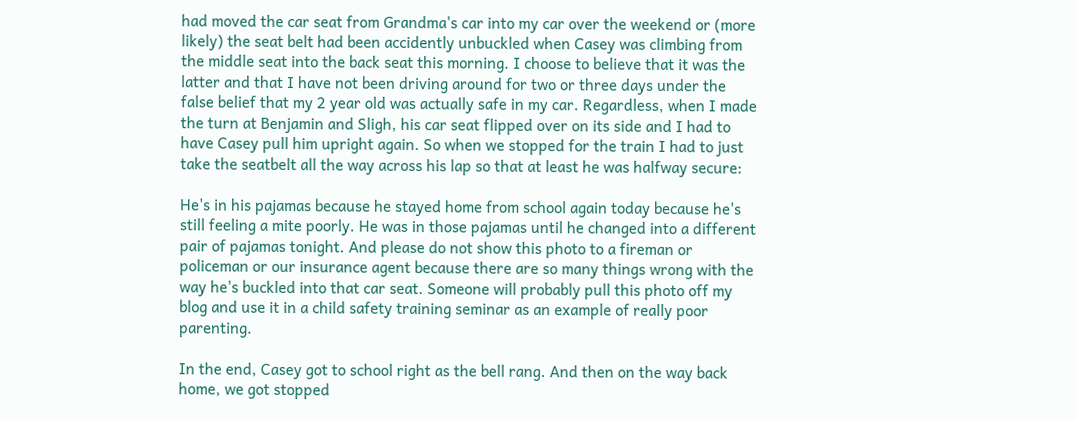had moved the car seat from Grandma's car into my car over the weekend or (more likely) the seat belt had been accidently unbuckled when Casey was climbing from the middle seat into the back seat this morning. I choose to believe that it was the latter and that I have not been driving around for two or three days under the false belief that my 2 year old was actually safe in my car. Regardless, when I made the turn at Benjamin and Sligh, his car seat flipped over on its side and I had to have Casey pull him upright again. So when we stopped for the train I had to just take the seatbelt all the way across his lap so that at least he was halfway secure:

He's in his pajamas because he stayed home from school again today because he's still feeling a mite poorly. He was in those pajamas until he changed into a different pair of pajamas tonight. And please do not show this photo to a fireman or policeman or our insurance agent because there are so many things wrong with the way he's buckled into that car seat. Someone will probably pull this photo off my blog and use it in a child safety training seminar as an example of really poor parenting.

In the end, Casey got to school right as the bell rang. And then on the way back home, we got stopped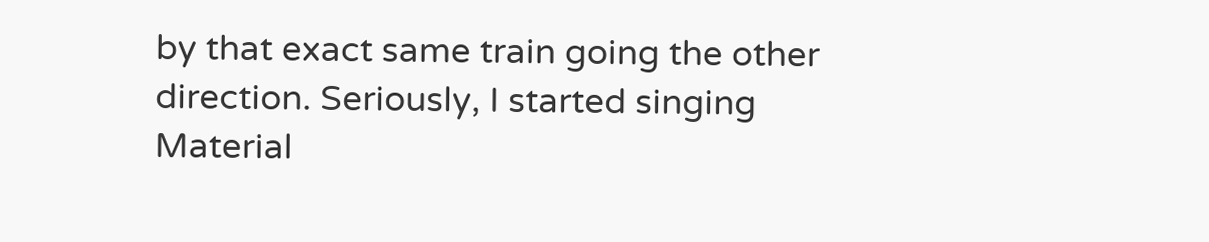by that exact same train going the other direction. Seriously, I started singing Material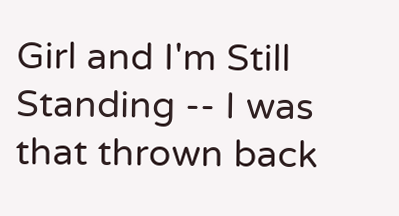Girl and I'm Still Standing -- I was that thrown back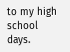to my high school days.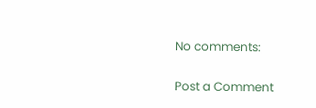No comments:

Post a Comment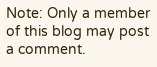Note: Only a member of this blog may post a comment.